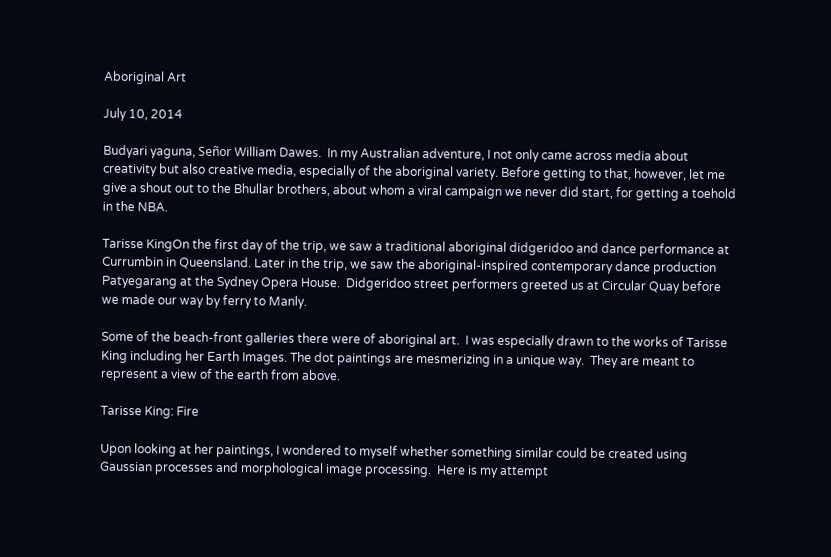Aboriginal Art

July 10, 2014

Budyari yaguna, Señor William Dawes.  In my Australian adventure, I not only came across media about creativity but also creative media, especially of the aboriginal variety. Before getting to that, however, let me give a shout out to the Bhullar brothers, about whom a viral campaign we never did start, for getting a toehold in the NBA.

Tarisse KingOn the first day of the trip, we saw a traditional aboriginal didgeridoo and dance performance at Currumbin in Queensland. Later in the trip, we saw the aboriginal-inspired contemporary dance production Patyegarang at the Sydney Opera House.  Didgeridoo street performers greeted us at Circular Quay before we made our way by ferry to Manly.

Some of the beach-front galleries there were of aboriginal art.  I was especially drawn to the works of Tarisse King including her Earth Images. The dot paintings are mesmerizing in a unique way.  They are meant to represent a view of the earth from above.

Tarisse King: Fire

Upon looking at her paintings, I wondered to myself whether something similar could be created using Gaussian processes and morphological image processing.  Here is my attempt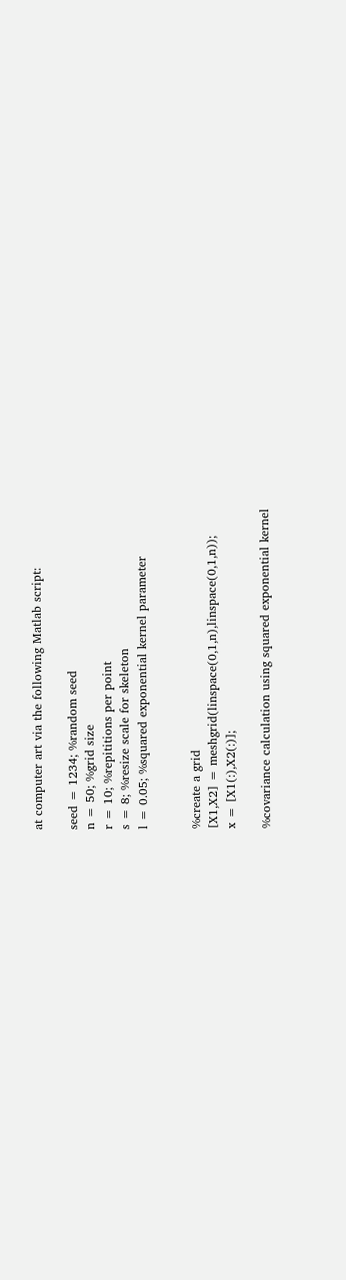at computer art via the following Matlab script:

seed = 1234; %random seed
n = 50; %grid size
r = 10; %repititions per point
s = 8; %resize scale for skeleton
l = 0.05; %squared exponential kernel parameter


%create a grid
[X1,X2] = meshgrid(linspace(0,1,n),linspace(0,1,n));
x = [X1(:),X2(:)];

%covariance calculation using squared exponential kernel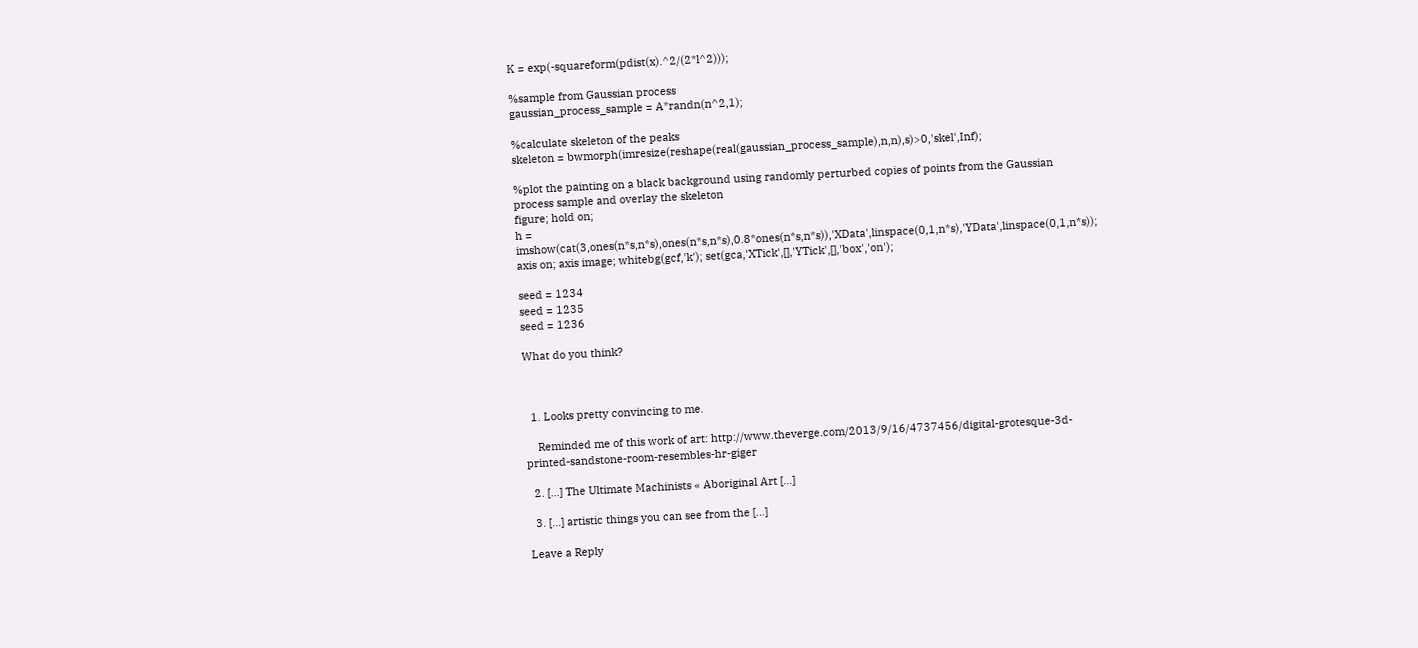K = exp(-squareform(pdist(x).^2/(2*l^2)));

%sample from Gaussian process
gaussian_process_sample = A*randn(n^2,1);

%calculate skeleton of the peaks
skeleton = bwmorph(imresize(reshape(real(gaussian_process_sample),n,n),s)>0,'skel',Inf);

%plot the painting on a black background using randomly perturbed copies of points from the Gaussian process sample and overlay the skeleton
figure; hold on;
h = imshow(cat(3,ones(n*s,n*s),ones(n*s,n*s),0.8*ones(n*s,n*s)),'XData',linspace(0,1,n*s),'YData',linspace(0,1,n*s));
axis on; axis image; whitebg(gcf,'k'); set(gca,'XTick',[],'YTick',[],'box','on');

seed = 1234
seed = 1235
seed = 1236

What do you think?



  1. Looks pretty convincing to me.

    Reminded me of this work of art: http://www.theverge.com/2013/9/16/4737456/digital-grotesque-3d-printed-sandstone-room-resembles-hr-giger

  2. […] The Ultimate Machinists « Aboriginal Art […]

  3. […] artistic things you can see from the […]

Leave a Reply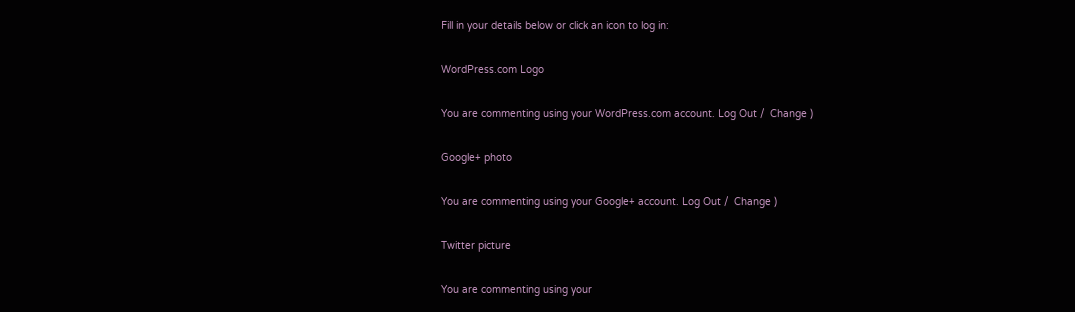Fill in your details below or click an icon to log in:

WordPress.com Logo

You are commenting using your WordPress.com account. Log Out /  Change )

Google+ photo

You are commenting using your Google+ account. Log Out /  Change )

Twitter picture

You are commenting using your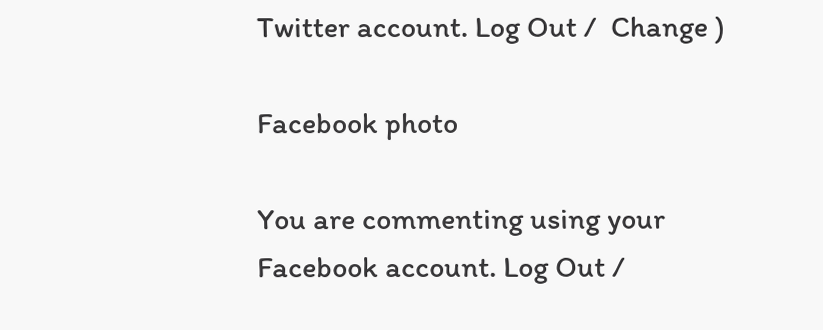Twitter account. Log Out /  Change )

Facebook photo

You are commenting using your Facebook account. Log Out /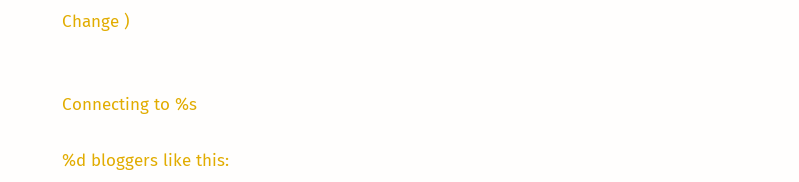Change )


Connecting to %s

%d bloggers like this: